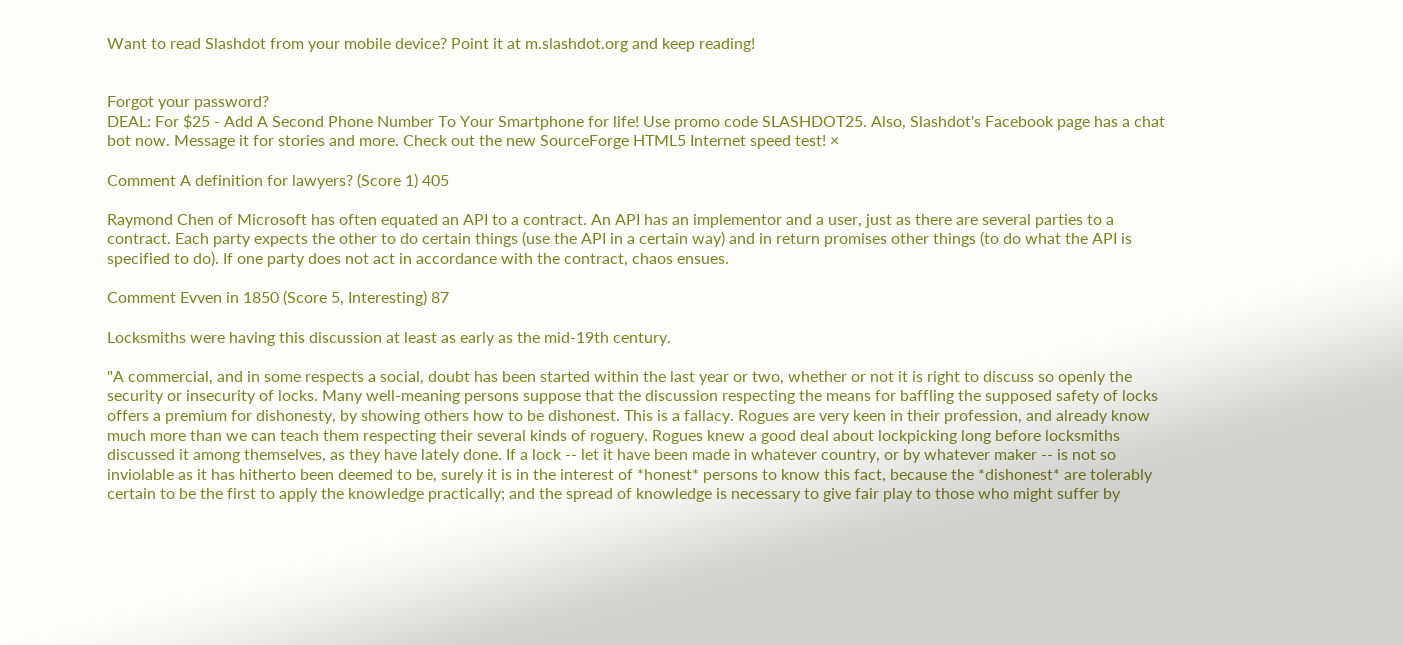Want to read Slashdot from your mobile device? Point it at m.slashdot.org and keep reading!


Forgot your password?
DEAL: For $25 - Add A Second Phone Number To Your Smartphone for life! Use promo code SLASHDOT25. Also, Slashdot's Facebook page has a chat bot now. Message it for stories and more. Check out the new SourceForge HTML5 Internet speed test! ×

Comment A definition for lawyers? (Score 1) 405

Raymond Chen of Microsoft has often equated an API to a contract. An API has an implementor and a user, just as there are several parties to a contract. Each party expects the other to do certain things (use the API in a certain way) and in return promises other things (to do what the API is specified to do). If one party does not act in accordance with the contract, chaos ensues.

Comment Evven in 1850 (Score 5, Interesting) 87

Locksmiths were having this discussion at least as early as the mid-19th century.

"A commercial, and in some respects a social, doubt has been started within the last year or two, whether or not it is right to discuss so openly the security or insecurity of locks. Many well-meaning persons suppose that the discussion respecting the means for baffling the supposed safety of locks offers a premium for dishonesty, by showing others how to be dishonest. This is a fallacy. Rogues are very keen in their profession, and already know much more than we can teach them respecting their several kinds of roguery. Rogues knew a good deal about lockpicking long before locksmiths discussed it among themselves, as they have lately done. If a lock -- let it have been made in whatever country, or by whatever maker -- is not so inviolable as it has hitherto been deemed to be, surely it is in the interest of *honest* persons to know this fact, because the *dishonest* are tolerably certain to be the first to apply the knowledge practically; and the spread of knowledge is necessary to give fair play to those who might suffer by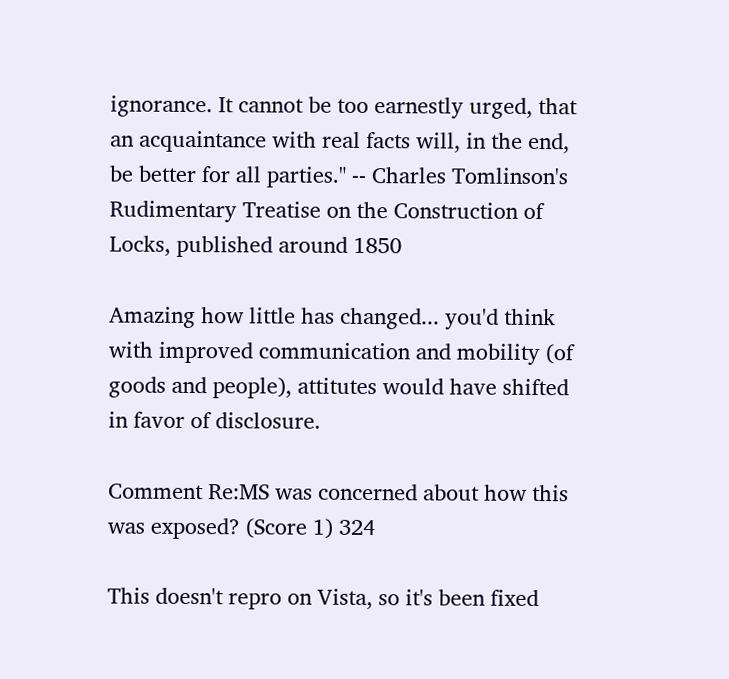ignorance. It cannot be too earnestly urged, that an acquaintance with real facts will, in the end, be better for all parties." -- Charles Tomlinson's Rudimentary Treatise on the Construction of Locks, published around 1850

Amazing how little has changed... you'd think with improved communication and mobility (of goods and people), attitutes would have shifted in favor of disclosure.

Comment Re:MS was concerned about how this was exposed? (Score 1) 324

This doesn't repro on Vista, so it's been fixed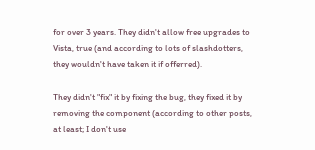for over 3 years. They didn't allow free upgrades to Vista, true (and according to lots of slashdotters, they wouldn't have taken it if offerred).

They didn't "fix" it by fixing the bug, they fixed it by removing the component (according to other posts, at least; I don't use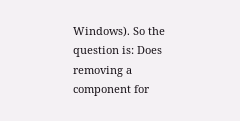Windows). So the question is: Does removing a component for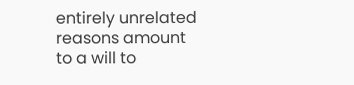entirely unrelated reasons amount to a will to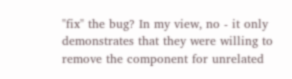"fix" the bug? In my view, no - it only demonstrates that they were willing to remove the component for unrelated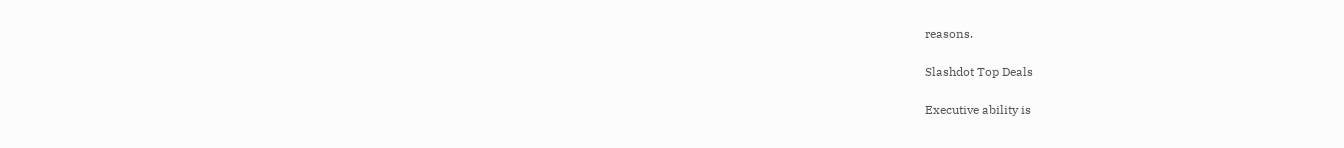reasons.

Slashdot Top Deals

Executive ability is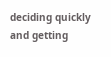deciding quickly and getting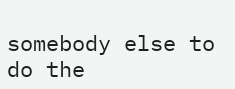somebody else to do the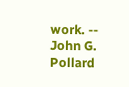work. -- John G. Pollard